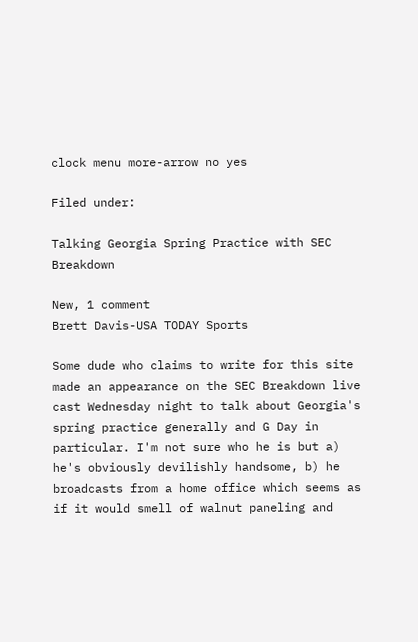clock menu more-arrow no yes

Filed under:

Talking Georgia Spring Practice with SEC Breakdown

New, 1 comment
Brett Davis-USA TODAY Sports

Some dude who claims to write for this site made an appearance on the SEC Breakdown live cast Wednesday night to talk about Georgia's spring practice generally and G Day in particular. I'm not sure who he is but a) he's obviously devilishly handsome, b) he broadcasts from a home office which seems as if it would smell of walnut paneling and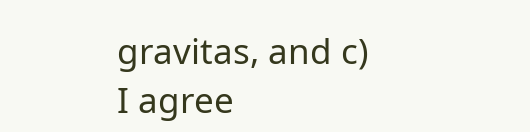gravitas, and c) I agree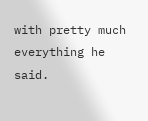with pretty much everything he said.